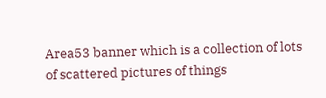Area53 banner which is a collection of lots of scattered pictures of things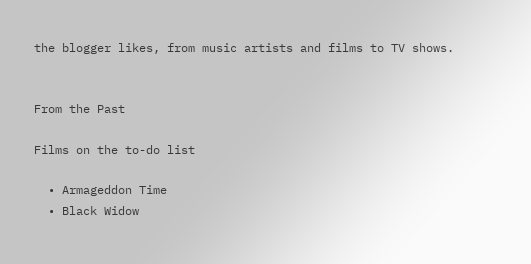the blogger likes, from music artists and films to TV shows.


From the Past

Films on the to-do list

  • Armageddon Time
  • Black Widow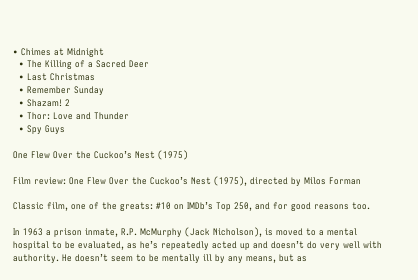• Chimes at Midnight
  • The Killing of a Sacred Deer
  • Last Christmas
  • Remember Sunday
  • Shazam! 2
  • Thor: Love and Thunder
  • Spy Guys

One Flew Over the Cuckoo’s Nest (1975)

Film review: One Flew Over the Cuckoo’s Nest (1975), directed by Milos Forman

Classic film, one of the greats: #10 on IMDb’s Top 250, and for good reasons too.

In 1963 a prison inmate, R.P. McMurphy (Jack Nicholson), is moved to a mental hospital to be evaluated, as he’s repeatedly acted up and doesn’t do very well with authority. He doesn’t seem to be mentally ill by any means, but as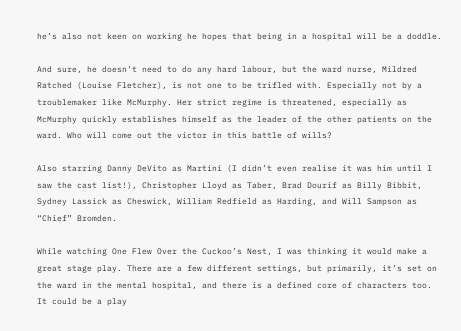he’s also not keen on working he hopes that being in a hospital will be a doddle.

And sure, he doesn’t need to do any hard labour, but the ward nurse, Mildred Ratched (Louise Fletcher), is not one to be trifled with. Especially not by a troublemaker like McMurphy. Her strict regime is threatened, especially as McMurphy quickly establishes himself as the leader of the other patients on the ward. Who will come out the victor in this battle of wills?

Also starring Danny DeVito as Martini (I didn’t even realise it was him until I saw the cast list!), Christopher Lloyd as Taber, Brad Dourif as Billy Bibbit, Sydney Lassick as Cheswick, William Redfield as Harding, and Will Sampson as “Chief” Bromden.

While watching One Flew Over the Cuckoo’s Nest, I was thinking it would make a great stage play. There are a few different settings, but primarily, it’s set on the ward in the mental hospital, and there is a defined core of characters too. It could be a play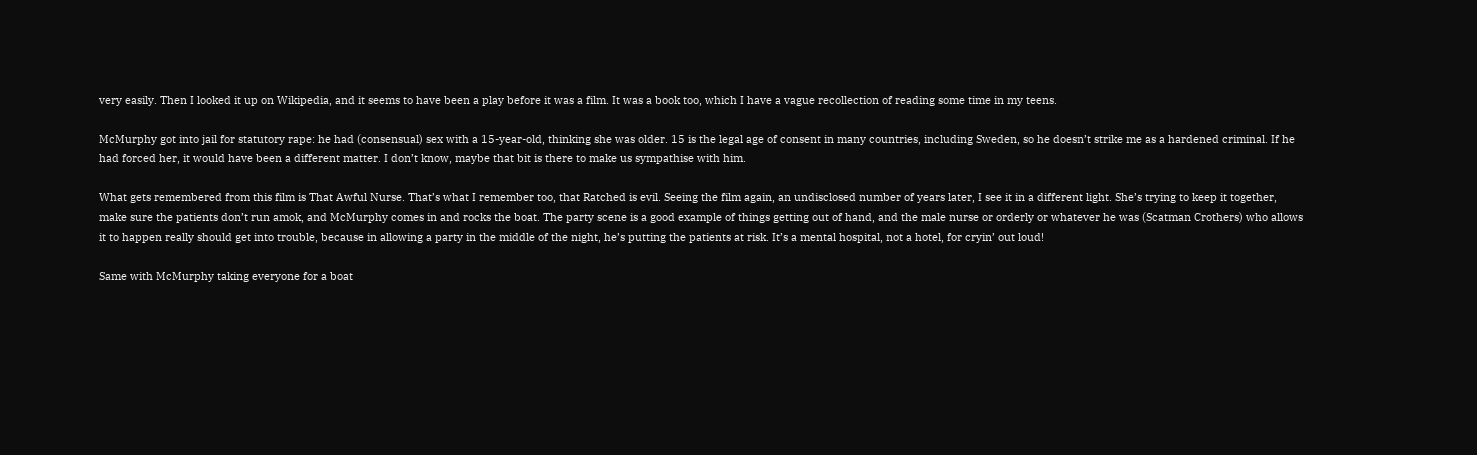very easily. Then I looked it up on Wikipedia, and it seems to have been a play before it was a film. It was a book too, which I have a vague recollection of reading some time in my teens.

McMurphy got into jail for statutory rape: he had (consensual) sex with a 15-year-old, thinking she was older. 15 is the legal age of consent in many countries, including Sweden, so he doesn’t strike me as a hardened criminal. If he had forced her, it would have been a different matter. I don’t know, maybe that bit is there to make us sympathise with him.

What gets remembered from this film is That Awful Nurse. That’s what I remember too, that Ratched is evil. Seeing the film again, an undisclosed number of years later, I see it in a different light. She’s trying to keep it together, make sure the patients don’t run amok, and McMurphy comes in and rocks the boat. The party scene is a good example of things getting out of hand, and the male nurse or orderly or whatever he was (Scatman Crothers) who allows it to happen really should get into trouble, because in allowing a party in the middle of the night, he’s putting the patients at risk. It’s a mental hospital, not a hotel, for cryin’ out loud!

Same with McMurphy taking everyone for a boat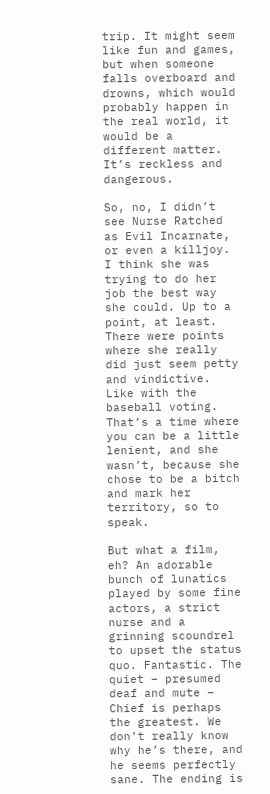trip. It might seem like fun and games, but when someone falls overboard and drowns, which would probably happen in the real world, it would be a different matter. It’s reckless and dangerous.

So, no, I didn’t see Nurse Ratched as Evil Incarnate, or even a killjoy. I think she was trying to do her job the best way she could. Up to a point, at least. There were points where she really did just seem petty and vindictive. Like with the baseball voting. That’s a time where you can be a little lenient, and she wasn’t, because she chose to be a bitch and mark her territory, so to speak.

But what a film, eh? An adorable bunch of lunatics played by some fine actors, a strict nurse and a grinning scoundrel to upset the status quo. Fantastic. The quiet – presumed deaf and mute – Chief is perhaps the greatest. We don’t really know why he’s there, and he seems perfectly sane. The ending is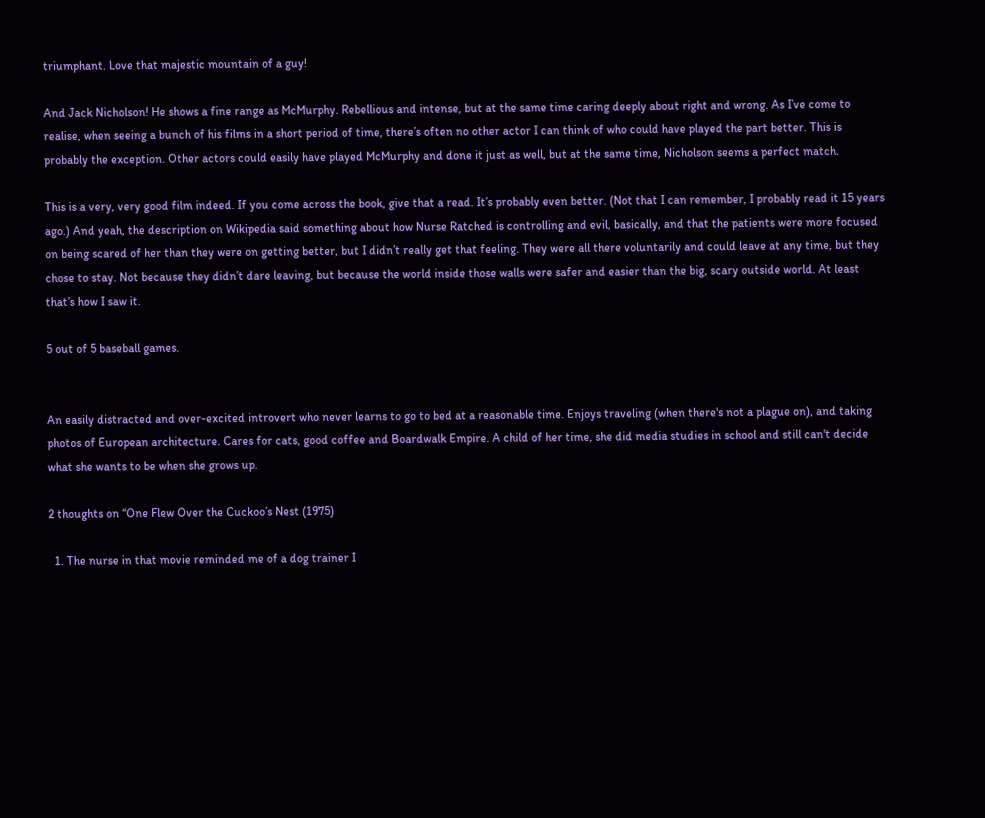triumphant. Love that majestic mountain of a guy!

And Jack Nicholson! He shows a fine range as McMurphy. Rebellious and intense, but at the same time caring deeply about right and wrong. As I’ve come to realise, when seeing a bunch of his films in a short period of time, there’s often no other actor I can think of who could have played the part better. This is probably the exception. Other actors could easily have played McMurphy and done it just as well, but at the same time, Nicholson seems a perfect match.

This is a very, very good film indeed. If you come across the book, give that a read. It’s probably even better. (Not that I can remember, I probably read it 15 years ago.) And yeah, the description on Wikipedia said something about how Nurse Ratched is controlling and evil, basically, and that the patients were more focused on being scared of her than they were on getting better, but I didn’t really get that feeling. They were all there voluntarily and could leave at any time, but they chose to stay. Not because they didn’t dare leaving, but because the world inside those walls were safer and easier than the big, scary outside world. At least that’s how I saw it.

5 out of 5 baseball games.


An easily distracted and over-excited introvert who never learns to go to bed at a reasonable time. Enjoys traveling (when there's not a plague on), and taking photos of European architecture. Cares for cats, good coffee and Boardwalk Empire. A child of her time, she did media studies in school and still can't decide what she wants to be when she grows up.

2 thoughts on “One Flew Over the Cuckoo’s Nest (1975)

  1. The nurse in that movie reminded me of a dog trainer I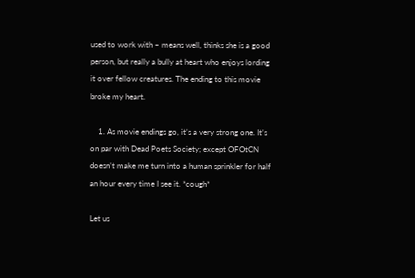used to work with – means well, thinks she is a good person, but really a bully at heart who enjoys lording it over fellow creatures. The ending to this movie broke my heart.

    1. As movie endings go, it’s a very strong one. It’s on par with Dead Poets Society; except OFOtCN doesn’t make me turn into a human sprinkler for half an hour every time I see it. *cough*

Let us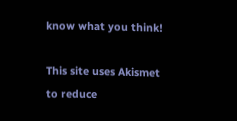know what you think!

This site uses Akismet to reduce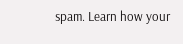spam. Learn how your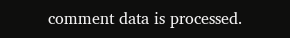comment data is processed.